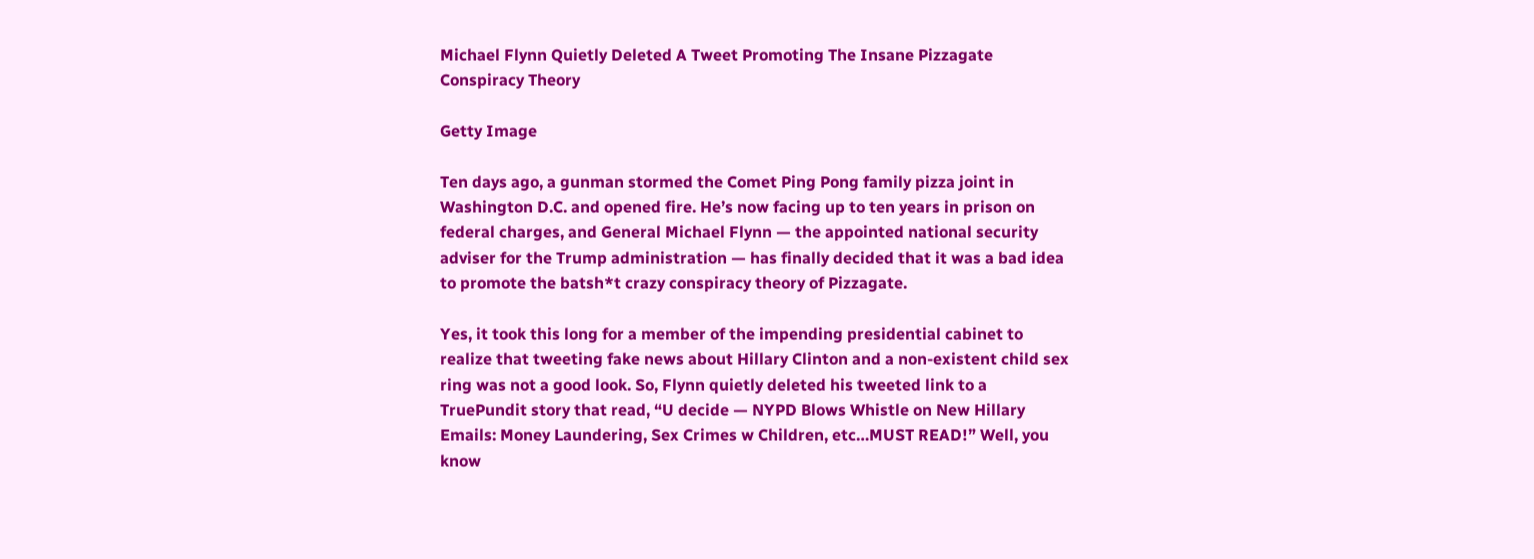Michael Flynn Quietly Deleted A Tweet Promoting The Insane Pizzagate Conspiracy Theory

Getty Image

Ten days ago, a gunman stormed the Comet Ping Pong family pizza joint in Washington D.C. and opened fire. He’s now facing up to ten years in prison on federal charges, and General Michael Flynn — the appointed national security adviser for the Trump administration — has finally decided that it was a bad idea to promote the batsh*t crazy conspiracy theory of Pizzagate.

Yes, it took this long for a member of the impending presidential cabinet to realize that tweeting fake news about Hillary Clinton and a non-existent child sex ring was not a good look. So, Flynn quietly deleted his tweeted link to a TruePundit story that read, “U decide — NYPD Blows Whistle on New Hillary Emails: Money Laundering, Sex Crimes w Children, etc…MUST READ!” Well, you know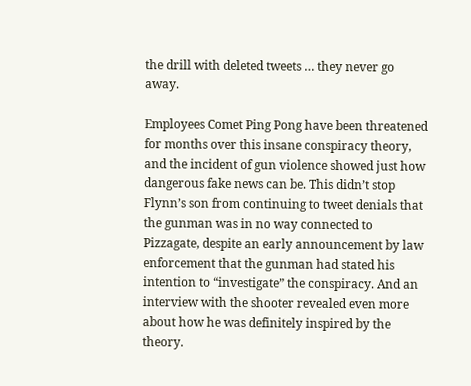the drill with deleted tweets … they never go away.

Employees Comet Ping Pong have been threatened for months over this insane conspiracy theory, and the incident of gun violence showed just how dangerous fake news can be. This didn’t stop Flynn’s son from continuing to tweet denials that the gunman was in no way connected to Pizzagate, despite an early announcement by law enforcement that the gunman had stated his intention to “investigate” the conspiracy. And an interview with the shooter revealed even more about how he was definitely inspired by the theory.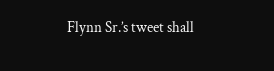Flynn Sr.’s tweet shall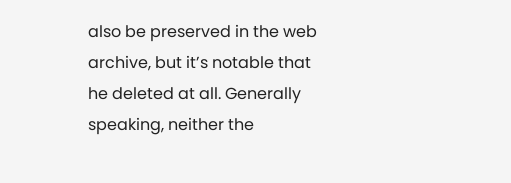also be preserved in the web archive, but it’s notable that he deleted at all. Generally speaking, neither the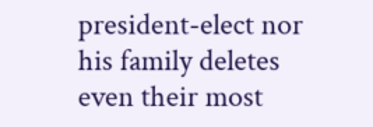president-elect nor his family deletes even their most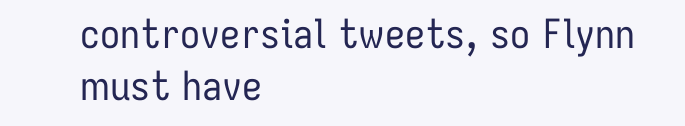controversial tweets, so Flynn must have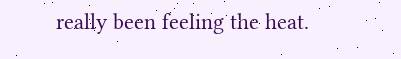really been feeling the heat.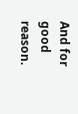And for good reason.